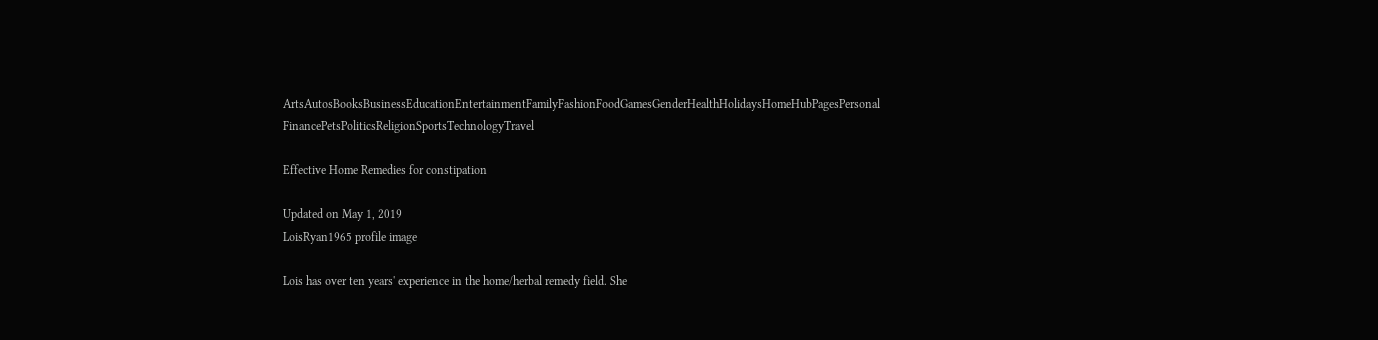ArtsAutosBooksBusinessEducationEntertainmentFamilyFashionFoodGamesGenderHealthHolidaysHomeHubPagesPersonal FinancePetsPoliticsReligionSportsTechnologyTravel

Effective Home Remedies for constipation

Updated on May 1, 2019
LoisRyan1965 profile image

Lois has over ten years' experience in the home/herbal remedy field. She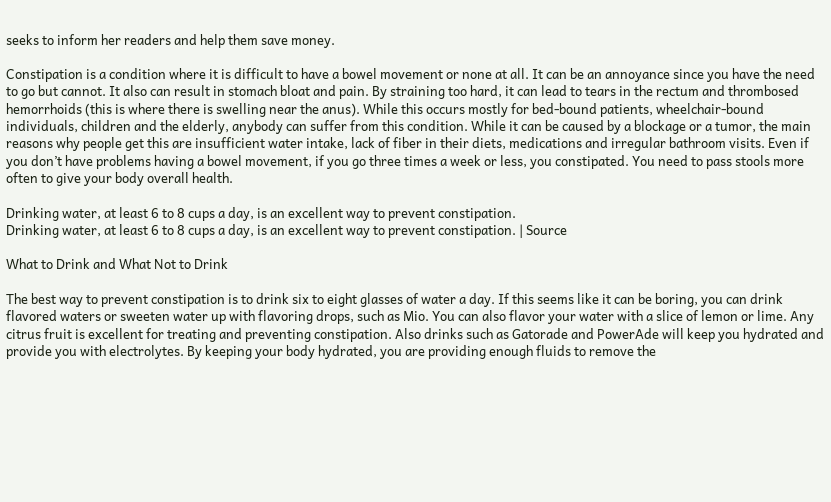seeks to inform her readers and help them save money.

Constipation is a condition where it is difficult to have a bowel movement or none at all. It can be an annoyance since you have the need to go but cannot. It also can result in stomach bloat and pain. By straining too hard, it can lead to tears in the rectum and thrombosed hemorrhoids (this is where there is swelling near the anus). While this occurs mostly for bed-bound patients, wheelchair-bound individuals, children and the elderly, anybody can suffer from this condition. While it can be caused by a blockage or a tumor, the main reasons why people get this are insufficient water intake, lack of fiber in their diets, medications and irregular bathroom visits. Even if you don’t have problems having a bowel movement, if you go three times a week or less, you constipated. You need to pass stools more often to give your body overall health.

Drinking water, at least 6 to 8 cups a day, is an excellent way to prevent constipation.
Drinking water, at least 6 to 8 cups a day, is an excellent way to prevent constipation. | Source

What to Drink and What Not to Drink

The best way to prevent constipation is to drink six to eight glasses of water a day. If this seems like it can be boring, you can drink flavored waters or sweeten water up with flavoring drops, such as Mio. You can also flavor your water with a slice of lemon or lime. Any citrus fruit is excellent for treating and preventing constipation. Also drinks such as Gatorade and PowerAde will keep you hydrated and provide you with electrolytes. By keeping your body hydrated, you are providing enough fluids to remove the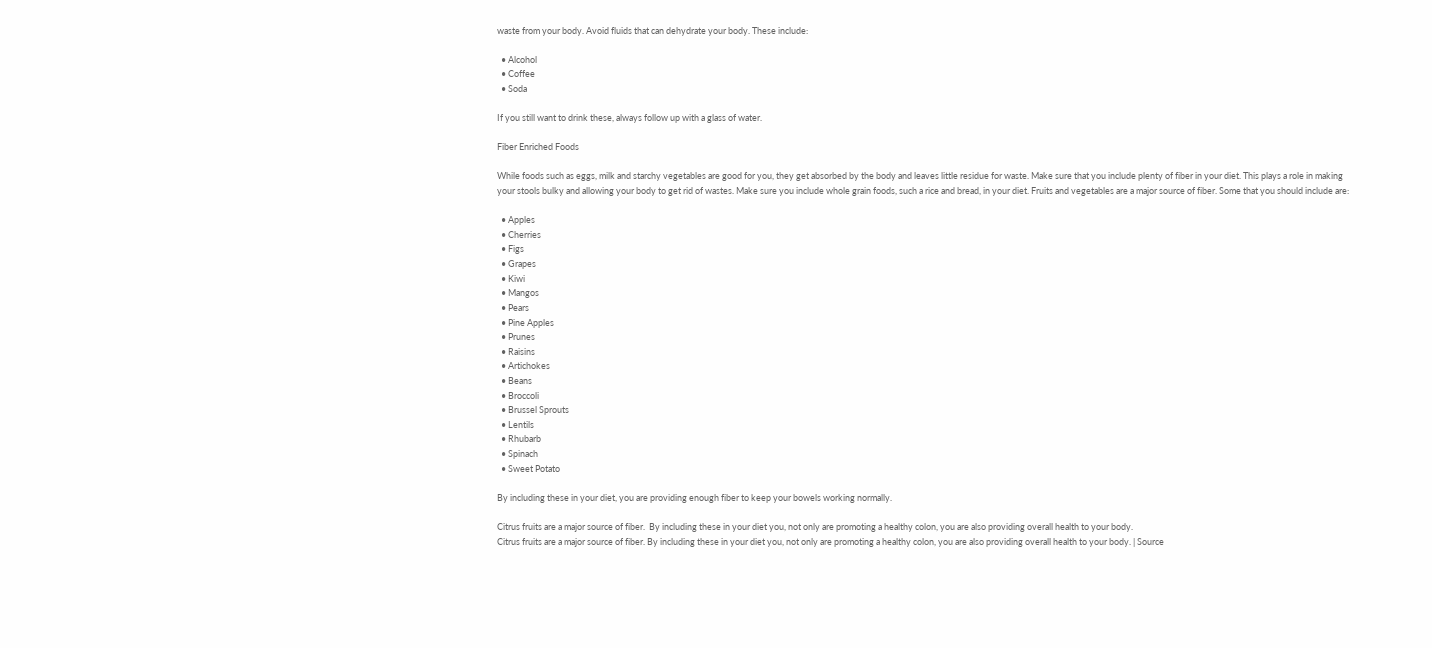waste from your body. Avoid fluids that can dehydrate your body. These include:

  • Alcohol
  • Coffee
  • Soda

If you still want to drink these, always follow up with a glass of water.

Fiber Enriched Foods

While foods such as eggs, milk and starchy vegetables are good for you, they get absorbed by the body and leaves little residue for waste. Make sure that you include plenty of fiber in your diet. This plays a role in making your stools bulky and allowing your body to get rid of wastes. Make sure you include whole grain foods, such a rice and bread, in your diet. Fruits and vegetables are a major source of fiber. Some that you should include are:

  • Apples
  • Cherries
  • Figs
  • Grapes
  • Kiwi
  • Mangos
  • Pears
  • Pine Apples
  • Prunes
  • Raisins
  • Artichokes
  • Beans
  • Broccoli
  • Brussel Sprouts
  • Lentils
  • Rhubarb
  • Spinach
  • Sweet Potato

By including these in your diet, you are providing enough fiber to keep your bowels working normally.

Citrus fruits are a major source of fiber.  By including these in your diet you, not only are promoting a healthy colon, you are also providing overall health to your body.
Citrus fruits are a major source of fiber. By including these in your diet you, not only are promoting a healthy colon, you are also providing overall health to your body. | Source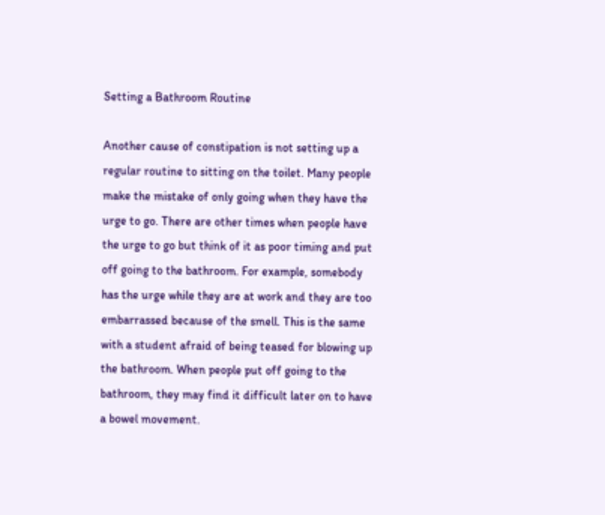Setting a Bathroom Routine

Another cause of constipation is not setting up a regular routine to sitting on the toilet. Many people make the mistake of only going when they have the urge to go. There are other times when people have the urge to go but think of it as poor timing and put off going to the bathroom. For example, somebody has the urge while they are at work and they are too embarrassed because of the smell. This is the same with a student afraid of being teased for blowing up the bathroom. When people put off going to the bathroom, they may find it difficult later on to have a bowel movement.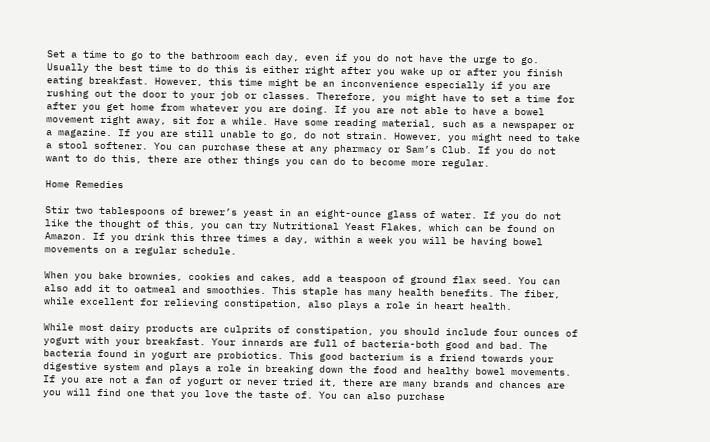Set a time to go to the bathroom each day, even if you do not have the urge to go. Usually the best time to do this is either right after you wake up or after you finish eating breakfast. However, this time might be an inconvenience especially if you are rushing out the door to your job or classes. Therefore, you might have to set a time for after you get home from whatever you are doing. If you are not able to have a bowel movement right away, sit for a while. Have some reading material, such as a newspaper or a magazine. If you are still unable to go, do not strain. However, you might need to take a stool softener. You can purchase these at any pharmacy or Sam’s Club. If you do not want to do this, there are other things you can do to become more regular.

Home Remedies

Stir two tablespoons of brewer’s yeast in an eight-ounce glass of water. If you do not like the thought of this, you can try Nutritional Yeast Flakes, which can be found on Amazon. If you drink this three times a day, within a week you will be having bowel movements on a regular schedule.

When you bake brownies, cookies and cakes, add a teaspoon of ground flax seed. You can also add it to oatmeal and smoothies. This staple has many health benefits. The fiber, while excellent for relieving constipation, also plays a role in heart health.

While most dairy products are culprits of constipation, you should include four ounces of yogurt with your breakfast. Your innards are full of bacteria-both good and bad. The bacteria found in yogurt are probiotics. This good bacterium is a friend towards your digestive system and plays a role in breaking down the food and healthy bowel movements. If you are not a fan of yogurt or never tried it, there are many brands and chances are you will find one that you love the taste of. You can also purchase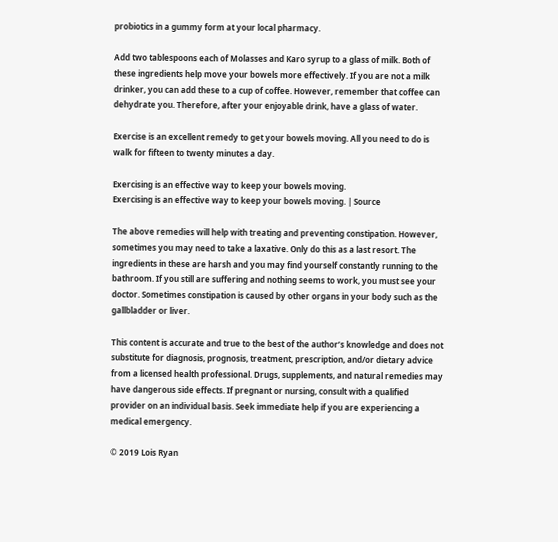probiotics in a gummy form at your local pharmacy.

Add two tablespoons each of Molasses and Karo syrup to a glass of milk. Both of these ingredients help move your bowels more effectively. If you are not a milk drinker, you can add these to a cup of coffee. However, remember that coffee can dehydrate you. Therefore, after your enjoyable drink, have a glass of water.

Exercise is an excellent remedy to get your bowels moving. All you need to do is walk for fifteen to twenty minutes a day.

Exercising is an effective way to keep your bowels moving.
Exercising is an effective way to keep your bowels moving. | Source

The above remedies will help with treating and preventing constipation. However, sometimes you may need to take a laxative. Only do this as a last resort. The ingredients in these are harsh and you may find yourself constantly running to the bathroom. If you still are suffering and nothing seems to work, you must see your doctor. Sometimes constipation is caused by other organs in your body such as the gallbladder or liver.

This content is accurate and true to the best of the author’s knowledge and does not substitute for diagnosis, prognosis, treatment, prescription, and/or dietary advice from a licensed health professional. Drugs, supplements, and natural remedies may have dangerous side effects. If pregnant or nursing, consult with a qualified provider on an individual basis. Seek immediate help if you are experiencing a medical emergency.

© 2019 Lois Ryan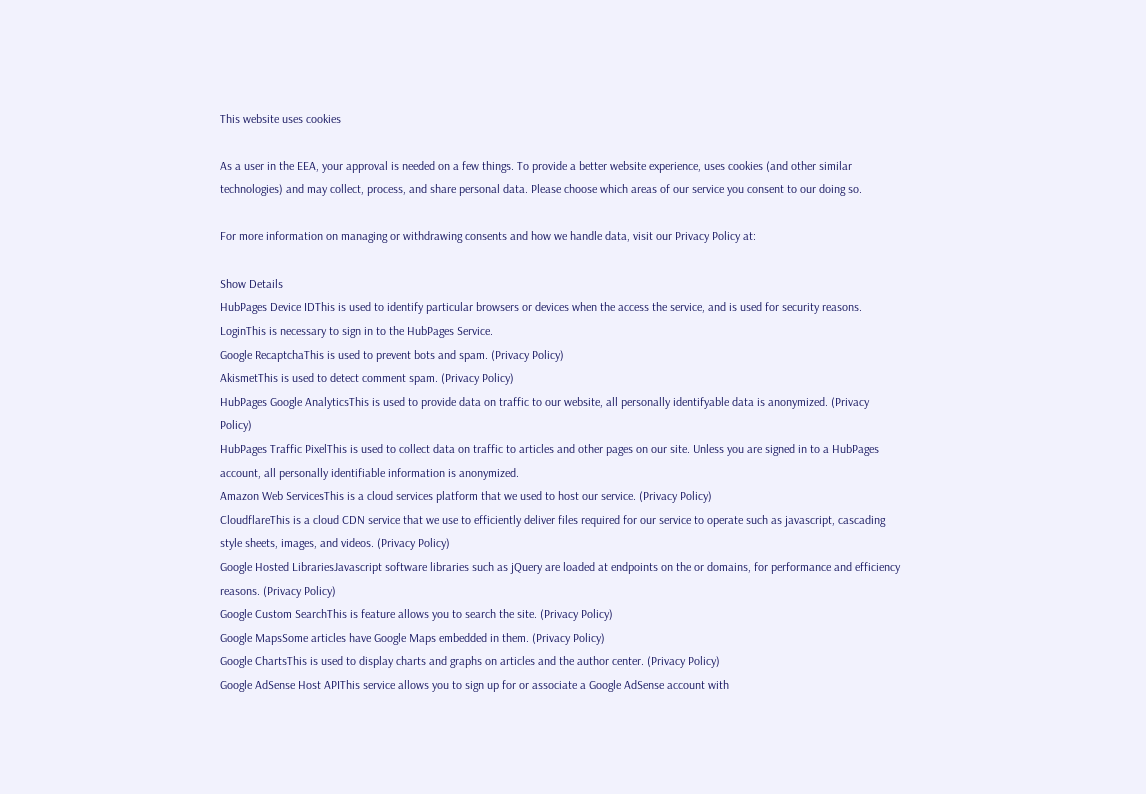This website uses cookies

As a user in the EEA, your approval is needed on a few things. To provide a better website experience, uses cookies (and other similar technologies) and may collect, process, and share personal data. Please choose which areas of our service you consent to our doing so.

For more information on managing or withdrawing consents and how we handle data, visit our Privacy Policy at:

Show Details
HubPages Device IDThis is used to identify particular browsers or devices when the access the service, and is used for security reasons.
LoginThis is necessary to sign in to the HubPages Service.
Google RecaptchaThis is used to prevent bots and spam. (Privacy Policy)
AkismetThis is used to detect comment spam. (Privacy Policy)
HubPages Google AnalyticsThis is used to provide data on traffic to our website, all personally identifyable data is anonymized. (Privacy Policy)
HubPages Traffic PixelThis is used to collect data on traffic to articles and other pages on our site. Unless you are signed in to a HubPages account, all personally identifiable information is anonymized.
Amazon Web ServicesThis is a cloud services platform that we used to host our service. (Privacy Policy)
CloudflareThis is a cloud CDN service that we use to efficiently deliver files required for our service to operate such as javascript, cascading style sheets, images, and videos. (Privacy Policy)
Google Hosted LibrariesJavascript software libraries such as jQuery are loaded at endpoints on the or domains, for performance and efficiency reasons. (Privacy Policy)
Google Custom SearchThis is feature allows you to search the site. (Privacy Policy)
Google MapsSome articles have Google Maps embedded in them. (Privacy Policy)
Google ChartsThis is used to display charts and graphs on articles and the author center. (Privacy Policy)
Google AdSense Host APIThis service allows you to sign up for or associate a Google AdSense account with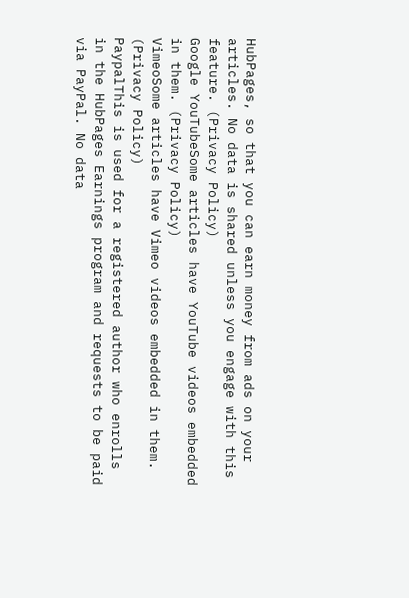HubPages, so that you can earn money from ads on your articles. No data is shared unless you engage with this feature. (Privacy Policy)
Google YouTubeSome articles have YouTube videos embedded in them. (Privacy Policy)
VimeoSome articles have Vimeo videos embedded in them. (Privacy Policy)
PaypalThis is used for a registered author who enrolls in the HubPages Earnings program and requests to be paid via PayPal. No data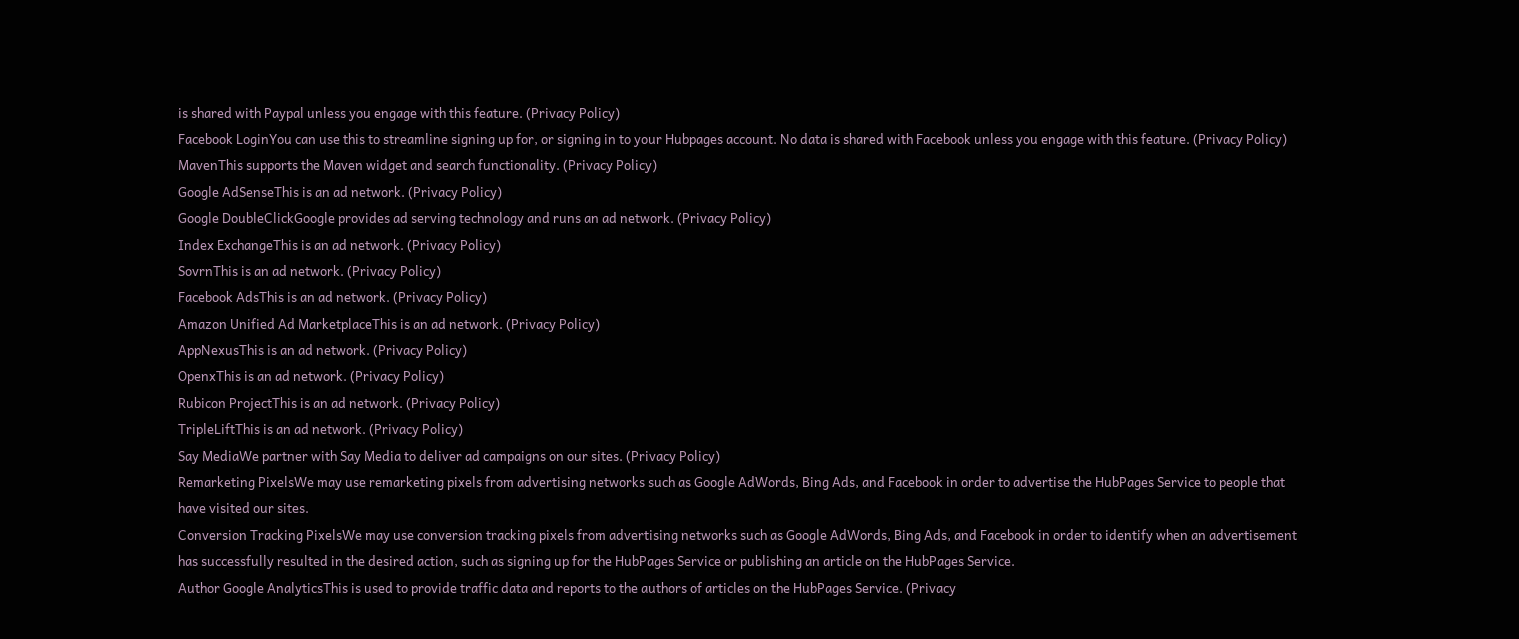is shared with Paypal unless you engage with this feature. (Privacy Policy)
Facebook LoginYou can use this to streamline signing up for, or signing in to your Hubpages account. No data is shared with Facebook unless you engage with this feature. (Privacy Policy)
MavenThis supports the Maven widget and search functionality. (Privacy Policy)
Google AdSenseThis is an ad network. (Privacy Policy)
Google DoubleClickGoogle provides ad serving technology and runs an ad network. (Privacy Policy)
Index ExchangeThis is an ad network. (Privacy Policy)
SovrnThis is an ad network. (Privacy Policy)
Facebook AdsThis is an ad network. (Privacy Policy)
Amazon Unified Ad MarketplaceThis is an ad network. (Privacy Policy)
AppNexusThis is an ad network. (Privacy Policy)
OpenxThis is an ad network. (Privacy Policy)
Rubicon ProjectThis is an ad network. (Privacy Policy)
TripleLiftThis is an ad network. (Privacy Policy)
Say MediaWe partner with Say Media to deliver ad campaigns on our sites. (Privacy Policy)
Remarketing PixelsWe may use remarketing pixels from advertising networks such as Google AdWords, Bing Ads, and Facebook in order to advertise the HubPages Service to people that have visited our sites.
Conversion Tracking PixelsWe may use conversion tracking pixels from advertising networks such as Google AdWords, Bing Ads, and Facebook in order to identify when an advertisement has successfully resulted in the desired action, such as signing up for the HubPages Service or publishing an article on the HubPages Service.
Author Google AnalyticsThis is used to provide traffic data and reports to the authors of articles on the HubPages Service. (Privacy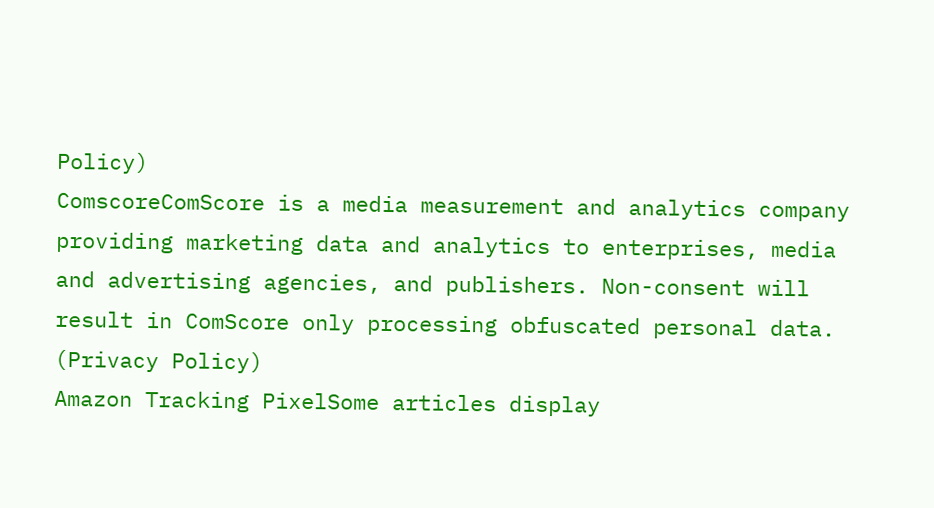Policy)
ComscoreComScore is a media measurement and analytics company providing marketing data and analytics to enterprises, media and advertising agencies, and publishers. Non-consent will result in ComScore only processing obfuscated personal data. (Privacy Policy)
Amazon Tracking PixelSome articles display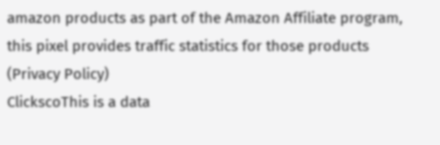amazon products as part of the Amazon Affiliate program, this pixel provides traffic statistics for those products (Privacy Policy)
ClickscoThis is a data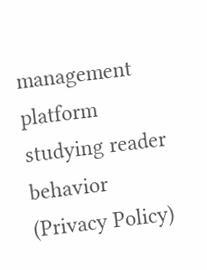management platform studying reader behavior (Privacy Policy)